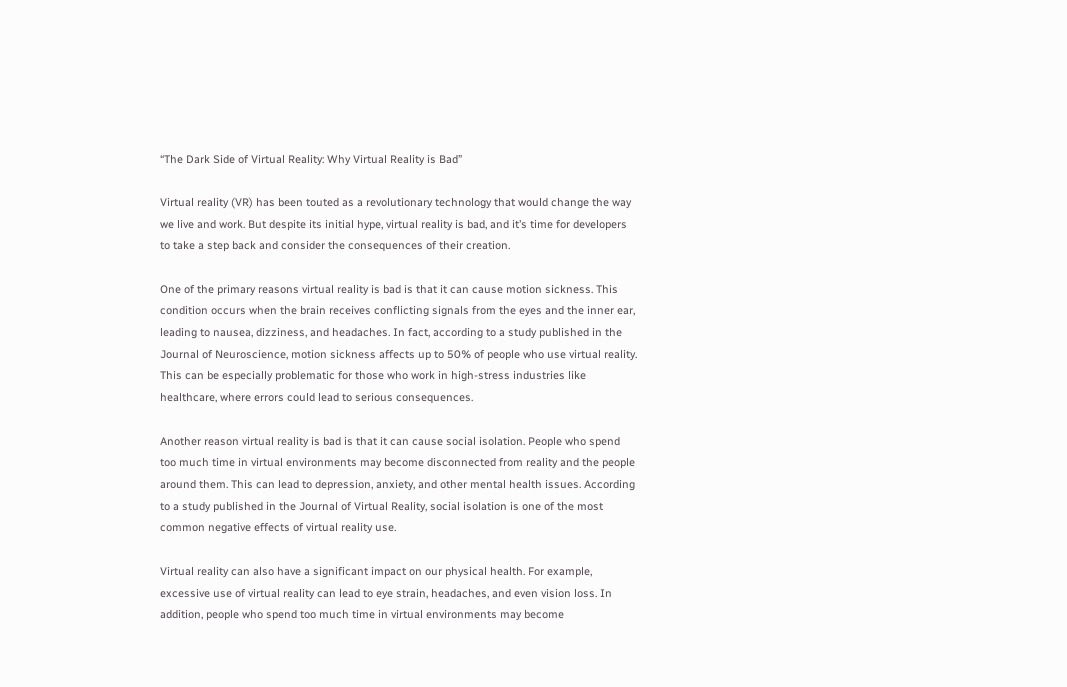“The Dark Side of Virtual Reality: Why Virtual Reality is Bad”

Virtual reality (VR) has been touted as a revolutionary technology that would change the way we live and work. But despite its initial hype, virtual reality is bad, and it’s time for developers to take a step back and consider the consequences of their creation.

One of the primary reasons virtual reality is bad is that it can cause motion sickness. This condition occurs when the brain receives conflicting signals from the eyes and the inner ear, leading to nausea, dizziness, and headaches. In fact, according to a study published in the Journal of Neuroscience, motion sickness affects up to 50% of people who use virtual reality. This can be especially problematic for those who work in high-stress industries like healthcare, where errors could lead to serious consequences.

Another reason virtual reality is bad is that it can cause social isolation. People who spend too much time in virtual environments may become disconnected from reality and the people around them. This can lead to depression, anxiety, and other mental health issues. According to a study published in the Journal of Virtual Reality, social isolation is one of the most common negative effects of virtual reality use.

Virtual reality can also have a significant impact on our physical health. For example, excessive use of virtual reality can lead to eye strain, headaches, and even vision loss. In addition, people who spend too much time in virtual environments may become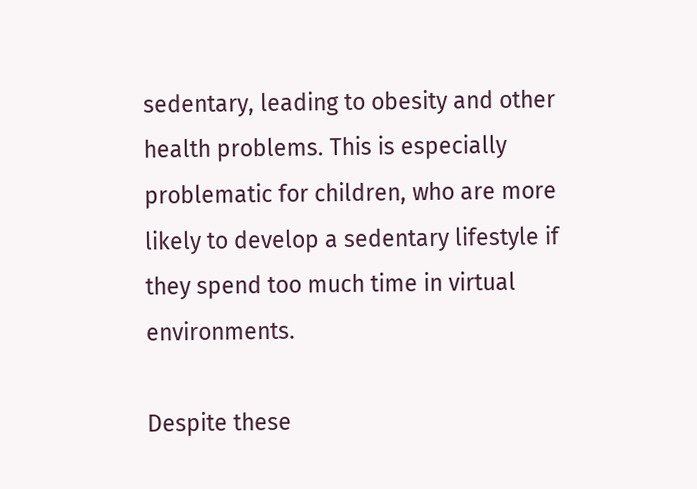sedentary, leading to obesity and other health problems. This is especially problematic for children, who are more likely to develop a sedentary lifestyle if they spend too much time in virtual environments.

Despite these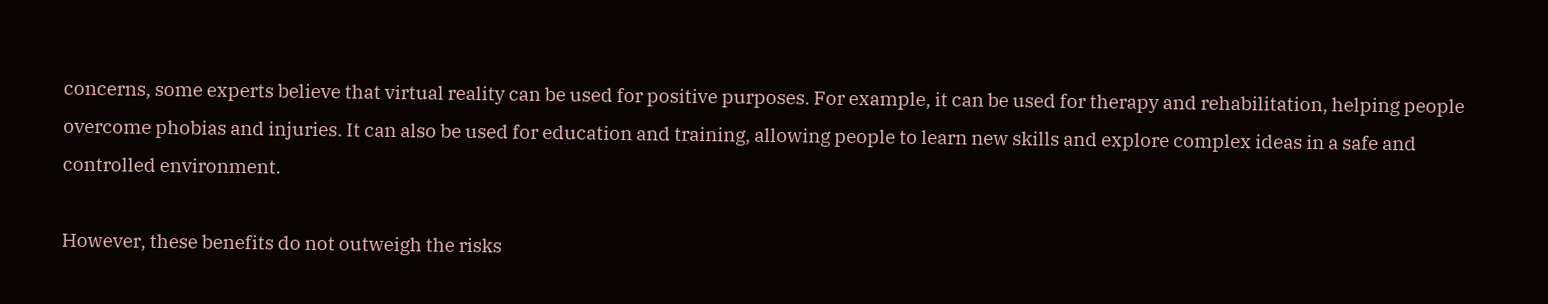concerns, some experts believe that virtual reality can be used for positive purposes. For example, it can be used for therapy and rehabilitation, helping people overcome phobias and injuries. It can also be used for education and training, allowing people to learn new skills and explore complex ideas in a safe and controlled environment.

However, these benefits do not outweigh the risks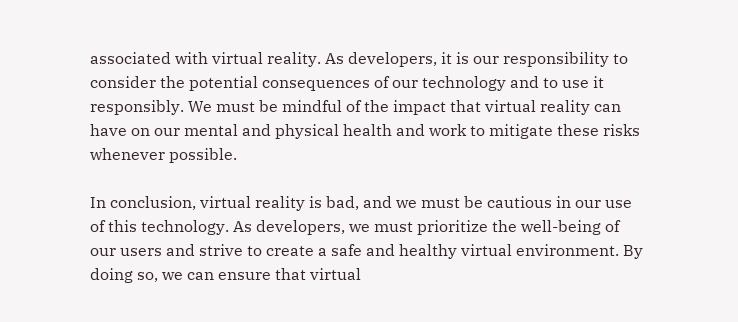associated with virtual reality. As developers, it is our responsibility to consider the potential consequences of our technology and to use it responsibly. We must be mindful of the impact that virtual reality can have on our mental and physical health and work to mitigate these risks whenever possible.

In conclusion, virtual reality is bad, and we must be cautious in our use of this technology. As developers, we must prioritize the well-being of our users and strive to create a safe and healthy virtual environment. By doing so, we can ensure that virtual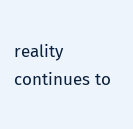reality continues to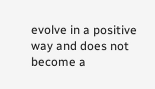evolve in a positive way and does not become a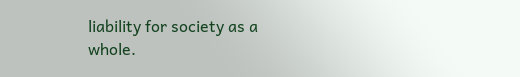liability for society as a whole.